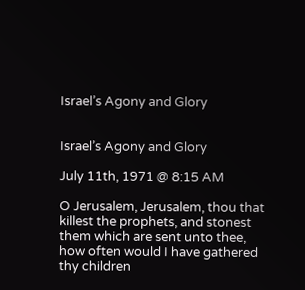Israel’s Agony and Glory


Israel’s Agony and Glory

July 11th, 1971 @ 8:15 AM

O Jerusalem, Jerusalem, thou that killest the prophets, and stonest them which are sent unto thee, how often would I have gathered thy children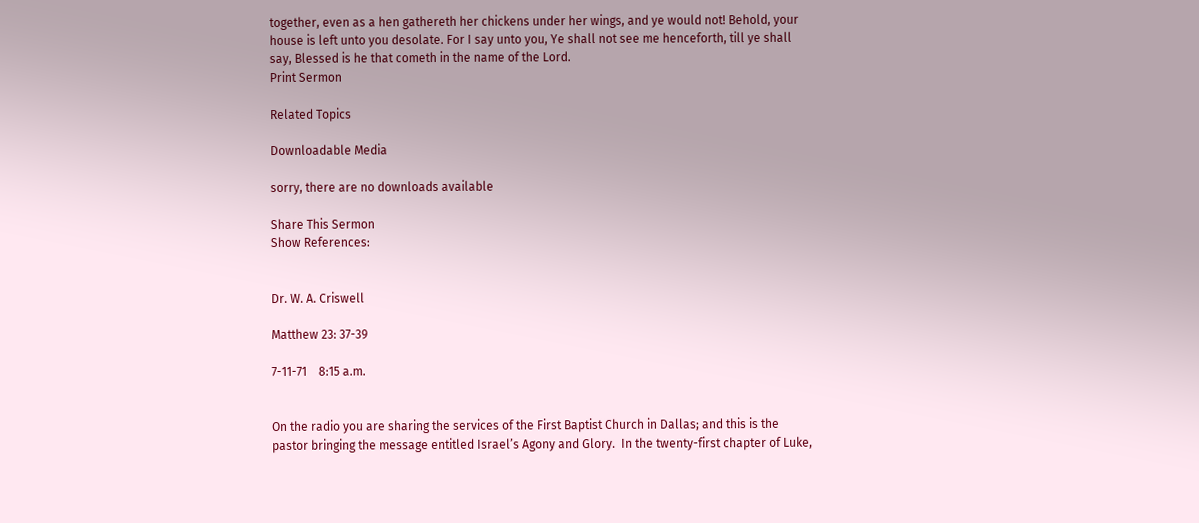together, even as a hen gathereth her chickens under her wings, and ye would not! Behold, your house is left unto you desolate. For I say unto you, Ye shall not see me henceforth, till ye shall say, Blessed is he that cometh in the name of the Lord.
Print Sermon

Related Topics

Downloadable Media

sorry, there are no downloads available

Share This Sermon
Show References:


Dr. W. A. Criswell

Matthew 23: 37-39

7-11-71    8:15 a.m.


On the radio you are sharing the services of the First Baptist Church in Dallas; and this is the pastor bringing the message entitled Israel’s Agony and Glory.  In the twenty-first chapter of Luke,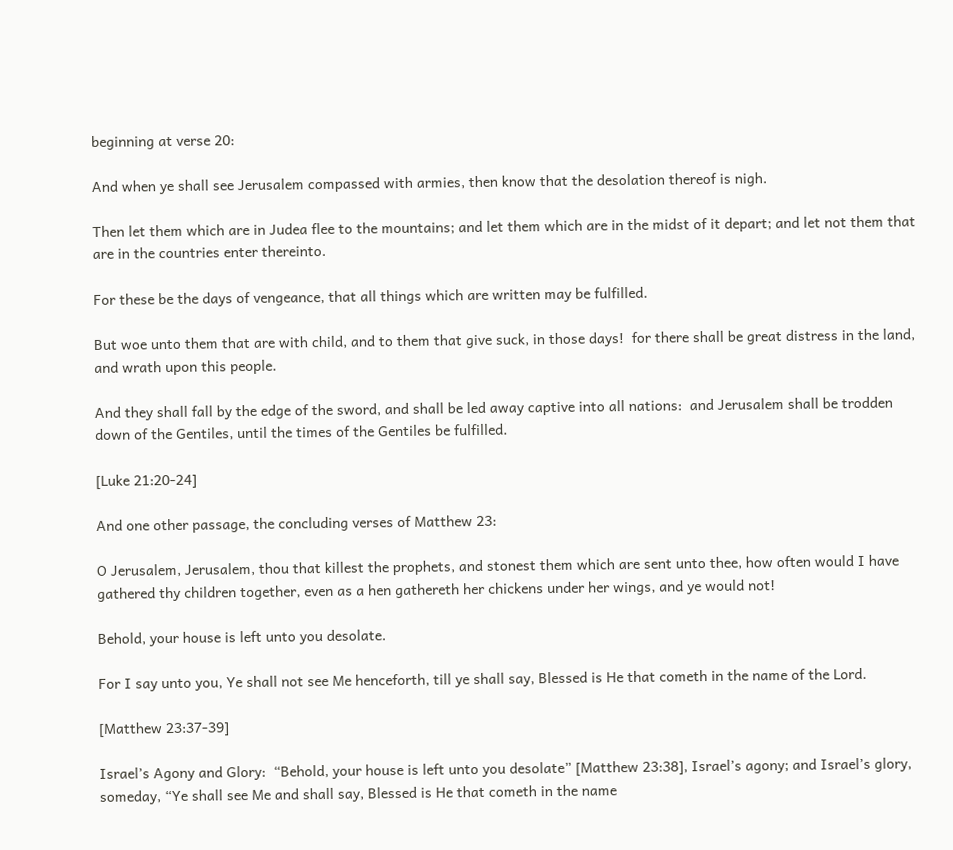beginning at verse 20:

And when ye shall see Jerusalem compassed with armies, then know that the desolation thereof is nigh.

Then let them which are in Judea flee to the mountains; and let them which are in the midst of it depart; and let not them that are in the countries enter thereinto.

For these be the days of vengeance, that all things which are written may be fulfilled.

But woe unto them that are with child, and to them that give suck, in those days!  for there shall be great distress in the land, and wrath upon this people.

And they shall fall by the edge of the sword, and shall be led away captive into all nations:  and Jerusalem shall be trodden down of the Gentiles, until the times of the Gentiles be fulfilled.

[Luke 21:20-24]

And one other passage, the concluding verses of Matthew 23:

O Jerusalem, Jerusalem, thou that killest the prophets, and stonest them which are sent unto thee, how often would I have gathered thy children together, even as a hen gathereth her chickens under her wings, and ye would not!

Behold, your house is left unto you desolate.

For I say unto you, Ye shall not see Me henceforth, till ye shall say, Blessed is He that cometh in the name of the Lord.

[Matthew 23:37-39]

Israel’s Agony and Glory:  “Behold, your house is left unto you desolate” [Matthew 23:38], Israel’s agony; and Israel’s glory, someday, “Ye shall see Me and shall say, Blessed is He that cometh in the name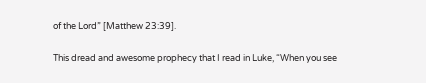of the Lord” [Matthew 23:39].

This dread and awesome prophecy that I read in Luke, “When you see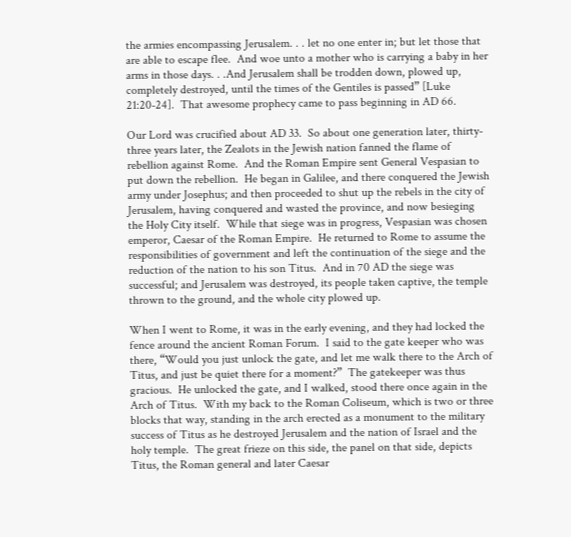the armies encompassing Jerusalem. . . let no one enter in; but let those that are able to escape flee.  And woe unto a mother who is carrying a baby in her arms in those days. . .And Jerusalem shall be trodden down, plowed up, completely destroyed, until the times of the Gentiles is passed” [Luke 21:20-24].  That awesome prophecy came to pass beginning in AD 66.

Our Lord was crucified about AD 33.  So about one generation later, thirty-three years later, the Zealots in the Jewish nation fanned the flame of rebellion against Rome.  And the Roman Empire sent General Vespasian to put down the rebellion.  He began in Galilee, and there conquered the Jewish army under Josephus; and then proceeded to shut up the rebels in the city of Jerusalem, having conquered and wasted the province, and now besieging the Holy City itself.  While that siege was in progress, Vespasian was chosen emperor, Caesar of the Roman Empire.  He returned to Rome to assume the responsibilities of government and left the continuation of the siege and the reduction of the nation to his son Titus.  And in 70 AD the siege was successful; and Jerusalem was destroyed, its people taken captive, the temple thrown to the ground, and the whole city plowed up.

When I went to Rome, it was in the early evening, and they had locked the fence around the ancient Roman Forum.  I said to the gate keeper who was there, “Would you just unlock the gate, and let me walk there to the Arch of Titus, and just be quiet there for a moment?”  The gatekeeper was thus gracious.  He unlocked the gate, and I walked, stood there once again in the Arch of Titus.  With my back to the Roman Coliseum, which is two or three blocks that way, standing in the arch erected as a monument to the military success of Titus as he destroyed Jerusalem and the nation of Israel and the holy temple.  The great frieze on this side, the panel on that side, depicts Titus, the Roman general and later Caesar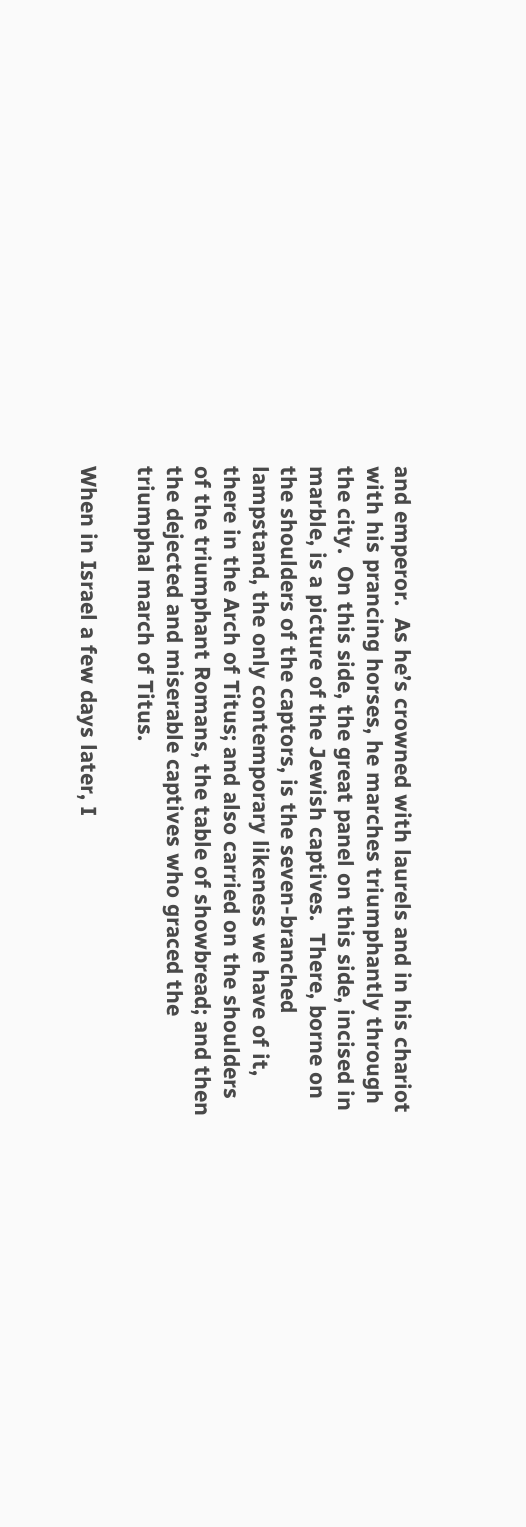and emperor.  As he’s crowned with laurels and in his chariot with his prancing horses, he marches triumphantly through the city.  On this side, the great panel on this side, incised in marble, is a picture of the Jewish captives.  There, borne on the shoulders of the captors, is the seven-branched lampstand, the only contemporary likeness we have of it, there in the Arch of Titus; and also carried on the shoulders of the triumphant Romans, the table of showbread; and then the dejected and miserable captives who graced the triumphal march of Titus.

When in Israel a few days later, I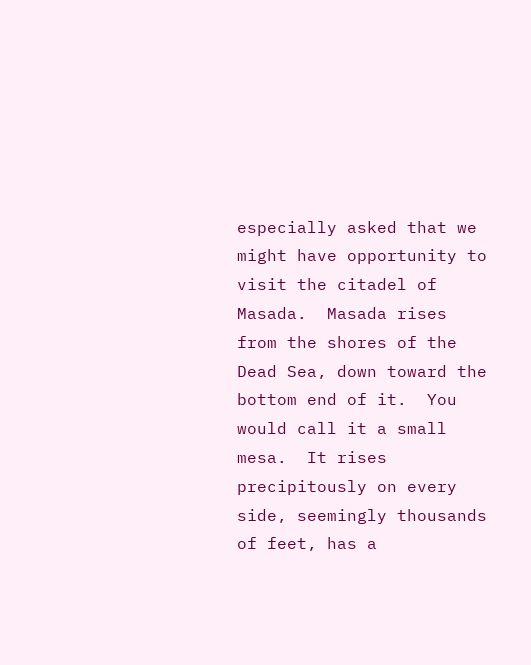especially asked that we might have opportunity to visit the citadel of Masada.  Masada rises from the shores of the Dead Sea, down toward the bottom end of it.  You would call it a small mesa.  It rises precipitously on every side, seemingly thousands of feet, has a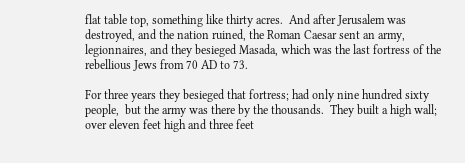flat table top, something like thirty acres.  And after Jerusalem was destroyed, and the nation ruined, the Roman Caesar sent an army, legionnaires, and they besieged Masada, which was the last fortress of the rebellious Jews from 70 AD to 73.

For three years they besieged that fortress; had only nine hundred sixty people,  but the army was there by the thousands.  They built a high wall; over eleven feet high and three feet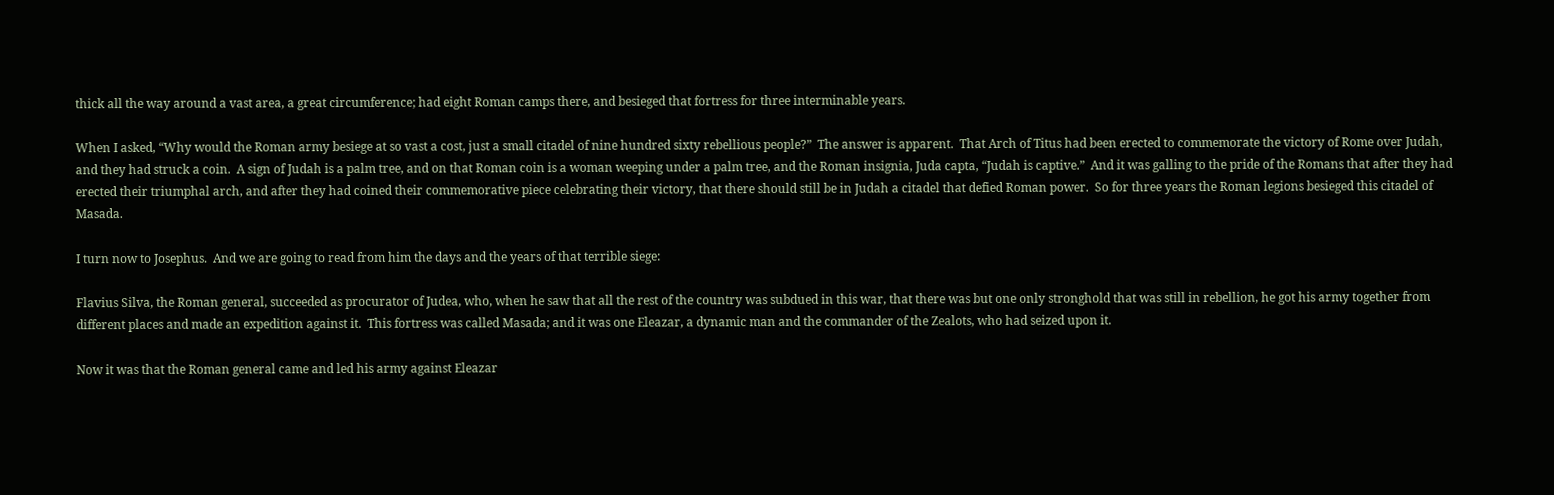thick all the way around a vast area, a great circumference; had eight Roman camps there, and besieged that fortress for three interminable years.

When I asked, “Why would the Roman army besiege at so vast a cost, just a small citadel of nine hundred sixty rebellious people?”  The answer is apparent.  That Arch of Titus had been erected to commemorate the victory of Rome over Judah, and they had struck a coin.  A sign of Judah is a palm tree, and on that Roman coin is a woman weeping under a palm tree, and the Roman insignia, Juda capta, “Judah is captive.”  And it was galling to the pride of the Romans that after they had erected their triumphal arch, and after they had coined their commemorative piece celebrating their victory, that there should still be in Judah a citadel that defied Roman power.  So for three years the Roman legions besieged this citadel of Masada.

I turn now to Josephus.  And we are going to read from him the days and the years of that terrible siege:

Flavius Silva, the Roman general, succeeded as procurator of Judea, who, when he saw that all the rest of the country was subdued in this war, that there was but one only stronghold that was still in rebellion, he got his army together from different places and made an expedition against it.  This fortress was called Masada; and it was one Eleazar, a dynamic man and the commander of the Zealots, who had seized upon it.

Now it was that the Roman general came and led his army against Eleazar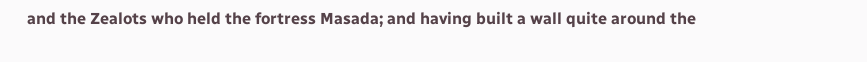and the Zealots who held the fortress Masada; and having built a wall quite around the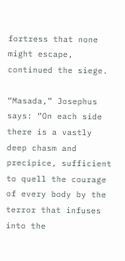fortress that none might escape, continued the siege.

“Masada,” Josephus says: “On each side there is a vastly deep chasm and precipice, sufficient to quell the courage of every body by the terror that infuses into the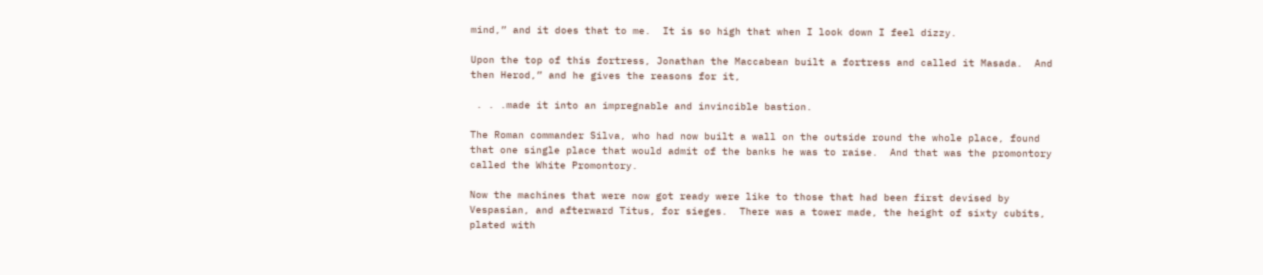mind,” and it does that to me.  It is so high that when I look down I feel dizzy.

Upon the top of this fortress, Jonathan the Maccabean built a fortress and called it Masada.  And then Herod,” and he gives the reasons for it,

 . . .made it into an impregnable and invincible bastion.

The Roman commander Silva, who had now built a wall on the outside round the whole place, found that one single place that would admit of the banks he was to raise.  And that was the promontory called the White Promontory.

Now the machines that were now got ready were like to those that had been first devised by Vespasian, and afterward Titus, for sieges.  There was a tower made, the height of sixty cubits, plated with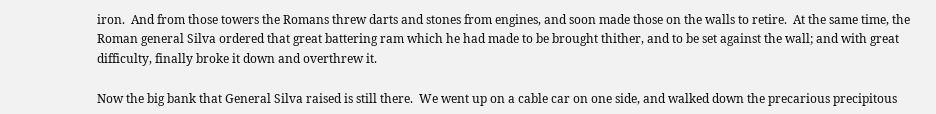iron.  And from those towers the Romans threw darts and stones from engines, and soon made those on the walls to retire.  At the same time, the Roman general Silva ordered that great battering ram which he had made to be brought thither, and to be set against the wall; and with great difficulty, finally broke it down and overthrew it.

Now the big bank that General Silva raised is still there.  We went up on a cable car on one side, and walked down the precarious precipitous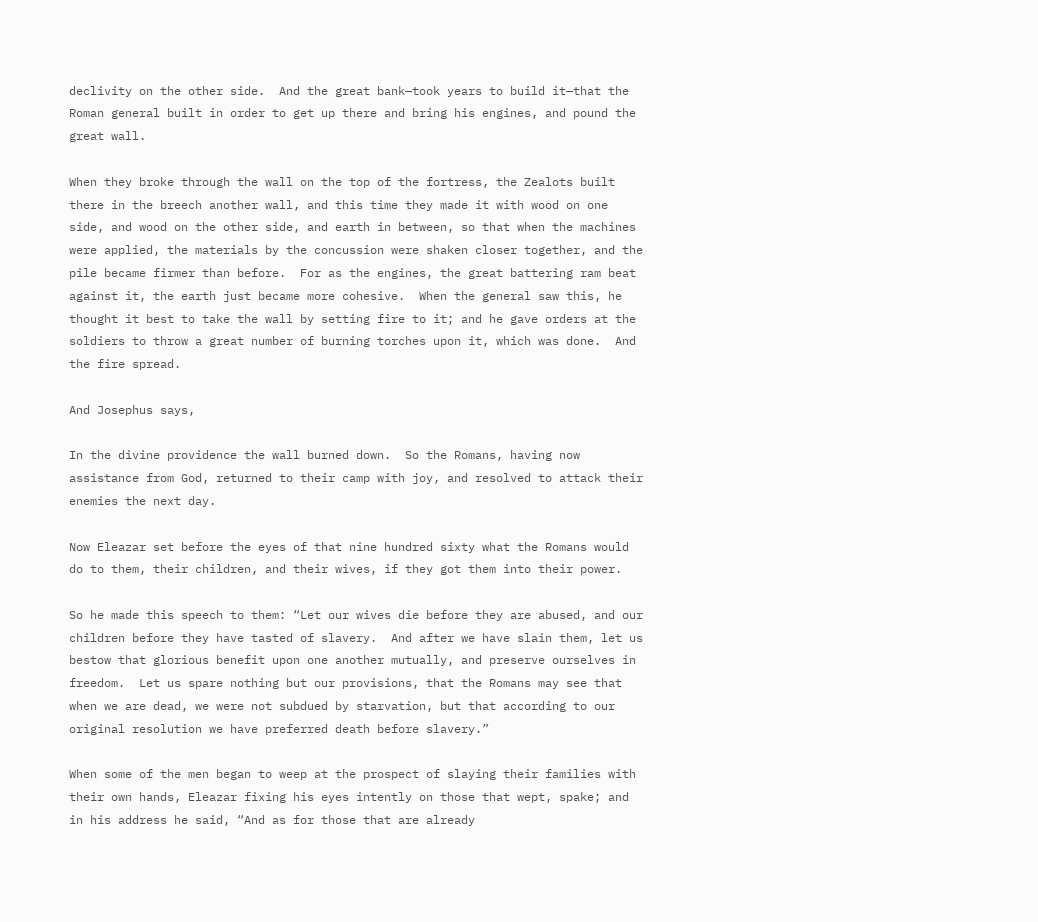declivity on the other side.  And the great bank—took years to build it—that the Roman general built in order to get up there and bring his engines, and pound the great wall.

When they broke through the wall on the top of the fortress, the Zealots built there in the breech another wall, and this time they made it with wood on one side, and wood on the other side, and earth in between, so that when the machines were applied, the materials by the concussion were shaken closer together, and the pile became firmer than before.  For as the engines, the great battering ram beat against it, the earth just became more cohesive.  When the general saw this, he thought it best to take the wall by setting fire to it; and he gave orders at the soldiers to throw a great number of burning torches upon it, which was done.  And the fire spread.

And Josephus says,

In the divine providence the wall burned down.  So the Romans, having now assistance from God, returned to their camp with joy, and resolved to attack their enemies the next day.

Now Eleazar set before the eyes of that nine hundred sixty what the Romans would do to them, their children, and their wives, if they got them into their power.

So he made this speech to them: “Let our wives die before they are abused, and our children before they have tasted of slavery.  And after we have slain them, let us bestow that glorious benefit upon one another mutually, and preserve ourselves in freedom.  Let us spare nothing but our provisions, that the Romans may see that when we are dead, we were not subdued by starvation, but that according to our original resolution we have preferred death before slavery.”

When some of the men began to weep at the prospect of slaying their families with their own hands, Eleazar fixing his eyes intently on those that wept, spake; and in his address he said, “And as for those that are already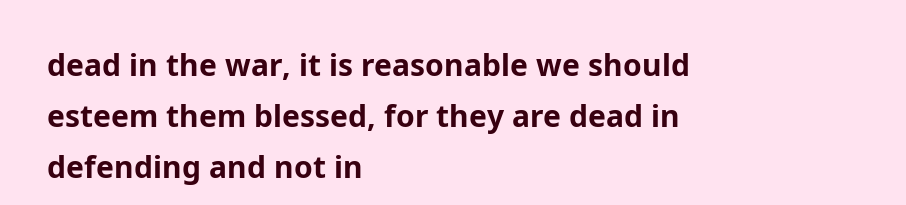dead in the war, it is reasonable we should esteem them blessed, for they are dead in defending and not in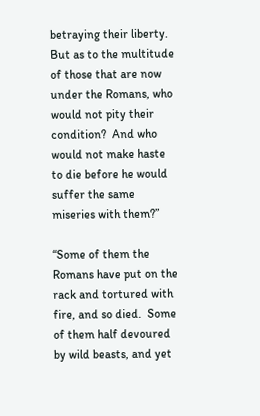betraying their liberty.  But as to the multitude of those that are now under the Romans, who would not pity their condition?  And who would not make haste to die before he would suffer the same miseries with them?”

“Some of them the Romans have put on the rack and tortured with fire, and so died.  Some of them half devoured by wild beasts, and yet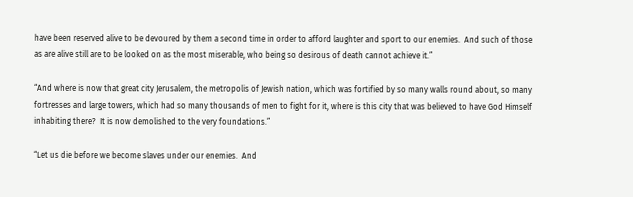have been reserved alive to be devoured by them a second time in order to afford laughter and sport to our enemies.  And such of those as are alive still are to be looked on as the most miserable, who being so desirous of death cannot achieve it.”

“And where is now that great city Jerusalem, the metropolis of Jewish nation, which was fortified by so many walls round about, so many fortresses and large towers, which had so many thousands of men to fight for it, where is this city that was believed to have God Himself inhabiting there?  It is now demolished to the very foundations.”

“Let us die before we become slaves under our enemies.  And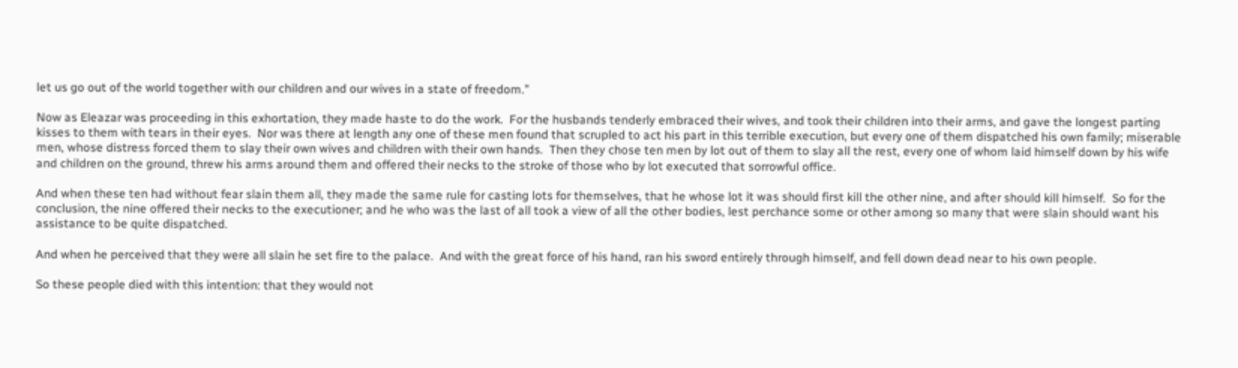let us go out of the world together with our children and our wives in a state of freedom.”

Now as Eleazar was proceeding in this exhortation, they made haste to do the work.  For the husbands tenderly embraced their wives, and took their children into their arms, and gave the longest parting kisses to them with tears in their eyes.  Nor was there at length any one of these men found that scrupled to act his part in this terrible execution, but every one of them dispatched his own family; miserable men, whose distress forced them to slay their own wives and children with their own hands.  Then they chose ten men by lot out of them to slay all the rest, every one of whom laid himself down by his wife and children on the ground, threw his arms around them and offered their necks to the stroke of those who by lot executed that sorrowful office.

And when these ten had without fear slain them all, they made the same rule for casting lots for themselves, that he whose lot it was should first kill the other nine, and after should kill himself.  So for the conclusion, the nine offered their necks to the executioner; and he who was the last of all took a view of all the other bodies, lest perchance some or other among so many that were slain should want his assistance to be quite dispatched.

And when he perceived that they were all slain he set fire to the palace.  And with the great force of his hand, ran his sword entirely through himself, and fell down dead near to his own people.

So these people died with this intention: that they would not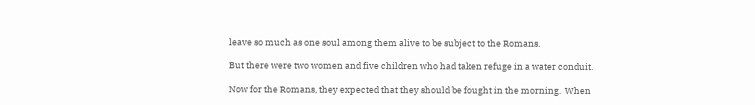leave so much as one soul among them alive to be subject to the Romans.

But there were two women and five children who had taken refuge in a water conduit.

Now for the Romans, they expected that they should be fought in the morning.  When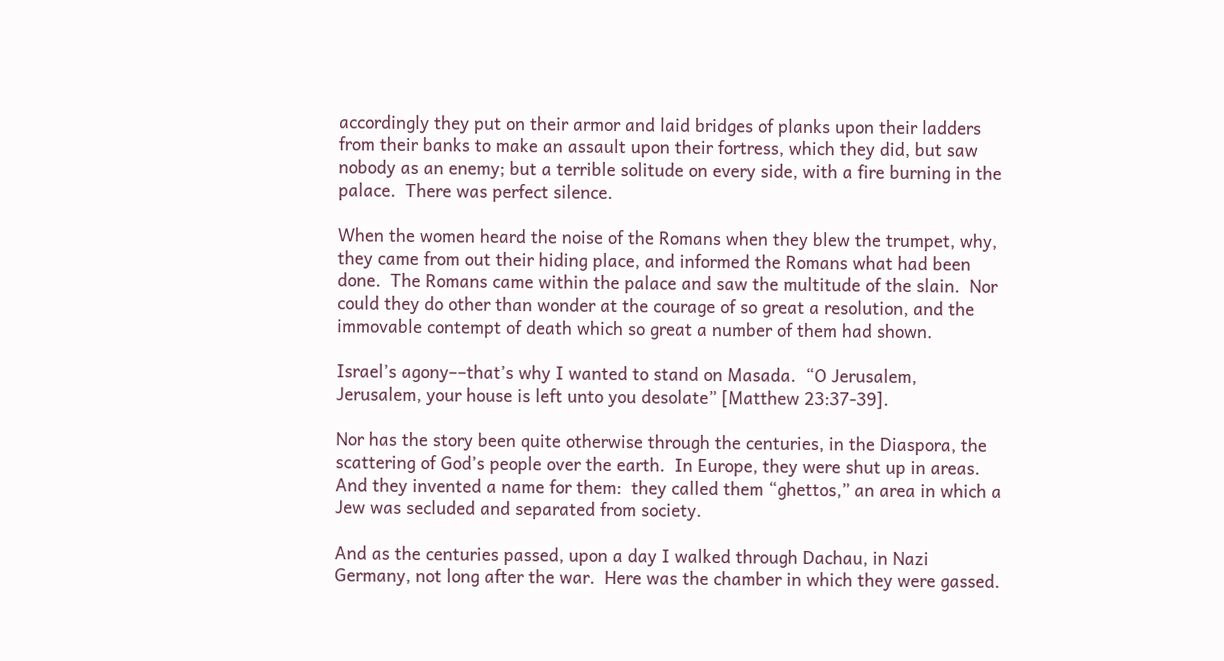accordingly they put on their armor and laid bridges of planks upon their ladders from their banks to make an assault upon their fortress, which they did, but saw nobody as an enemy; but a terrible solitude on every side, with a fire burning in the palace.  There was perfect silence.

When the women heard the noise of the Romans when they blew the trumpet, why, they came from out their hiding place, and informed the Romans what had been done.  The Romans came within the palace and saw the multitude of the slain.  Nor could they do other than wonder at the courage of so great a resolution, and the immovable contempt of death which so great a number of them had shown.

Israel’s agony––that’s why I wanted to stand on Masada.  “O Jerusalem, Jerusalem, your house is left unto you desolate” [Matthew 23:37-39].

Nor has the story been quite otherwise through the centuries, in the Diaspora, the scattering of God’s people over the earth.  In Europe, they were shut up in areas.  And they invented a name for them:  they called them “ghettos,” an area in which a Jew was secluded and separated from society.

And as the centuries passed, upon a day I walked through Dachau, in Nazi Germany, not long after the war.  Here was the chamber in which they were gassed.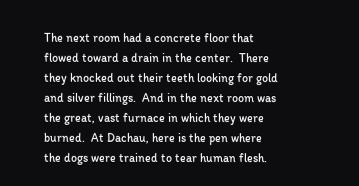The next room had a concrete floor that flowed toward a drain in the center.  There they knocked out their teeth looking for gold and silver fillings.  And in the next room was the great, vast furnace in which they were burned.  At Dachau, here is the pen where the dogs were trained to tear human flesh.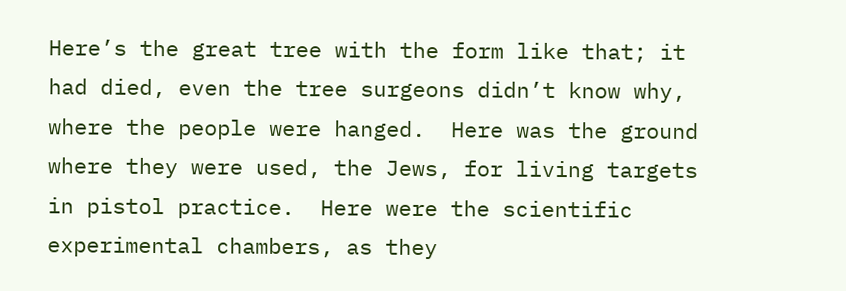Here’s the great tree with the form like that; it had died, even the tree surgeons didn’t know why, where the people were hanged.  Here was the ground where they were used, the Jews, for living targets in pistol practice.  Here were the scientific experimental chambers, as they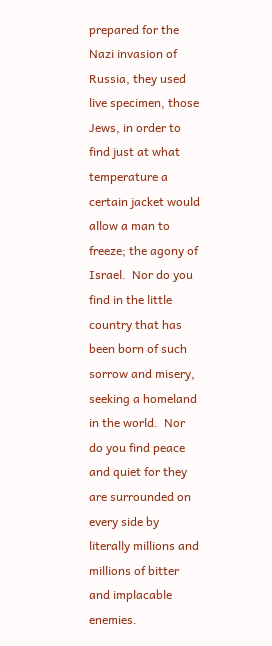prepared for the Nazi invasion of Russia, they used live specimen, those Jews, in order to find just at what temperature a certain jacket would allow a man to freeze; the agony of Israel.  Nor do you find in the little country that has been born of such sorrow and misery, seeking a homeland in the world.  Nor do you find peace and quiet for they are surrounded on every side by literally millions and millions of bitter and implacable enemies.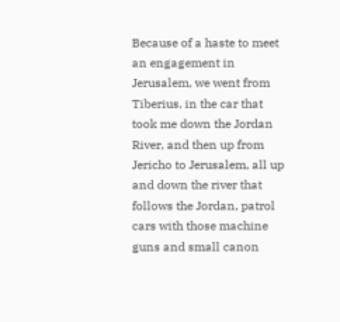Because of a haste to meet an engagement in Jerusalem, we went from Tiberius, in the car that took me down the Jordan River, and then up from Jericho to Jerusalem, all up and down the river that follows the Jordan, patrol cars with those machine guns and small canon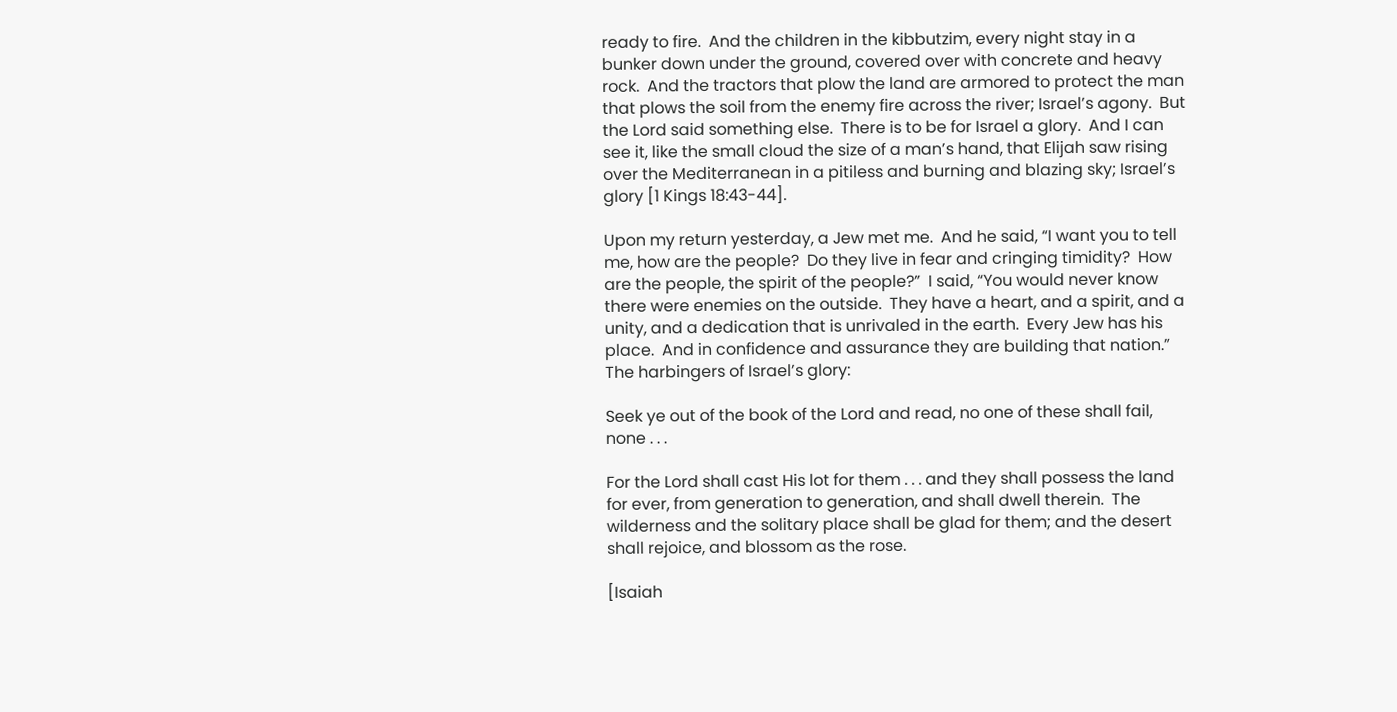ready to fire.  And the children in the kibbutzim, every night stay in a bunker down under the ground, covered over with concrete and heavy rock.  And the tractors that plow the land are armored to protect the man that plows the soil from the enemy fire across the river; Israel’s agony.  But the Lord said something else.  There is to be for Israel a glory.  And I can see it, like the small cloud the size of a man’s hand, that Elijah saw rising over the Mediterranean in a pitiless and burning and blazing sky; Israel’s glory [1 Kings 18:43-44].

Upon my return yesterday, a Jew met me.  And he said, “I want you to tell me, how are the people?  Do they live in fear and cringing timidity?  How are the people, the spirit of the people?”  I said, “You would never know there were enemies on the outside.  They have a heart, and a spirit, and a unity, and a dedication that is unrivaled in the earth.  Every Jew has his place.  And in confidence and assurance they are building that nation.”  The harbingers of Israel’s glory:

Seek ye out of the book of the Lord and read, no one of these shall fail, none . . .

For the Lord shall cast His lot for them . . . and they shall possess the land for ever, from generation to generation, and shall dwell therein.  The wilderness and the solitary place shall be glad for them; and the desert shall rejoice, and blossom as the rose.

[Isaiah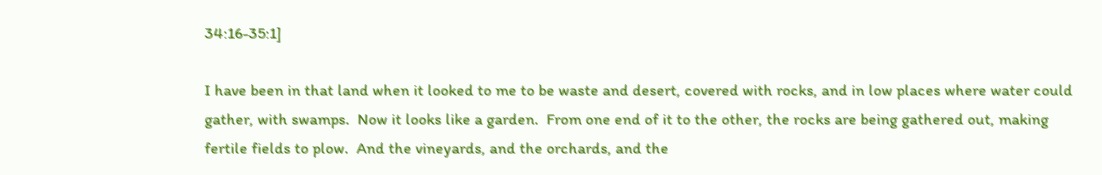34:16-35:1]

I have been in that land when it looked to me to be waste and desert, covered with rocks, and in low places where water could gather, with swamps.  Now it looks like a garden.  From one end of it to the other, the rocks are being gathered out, making fertile fields to plow.  And the vineyards, and the orchards, and the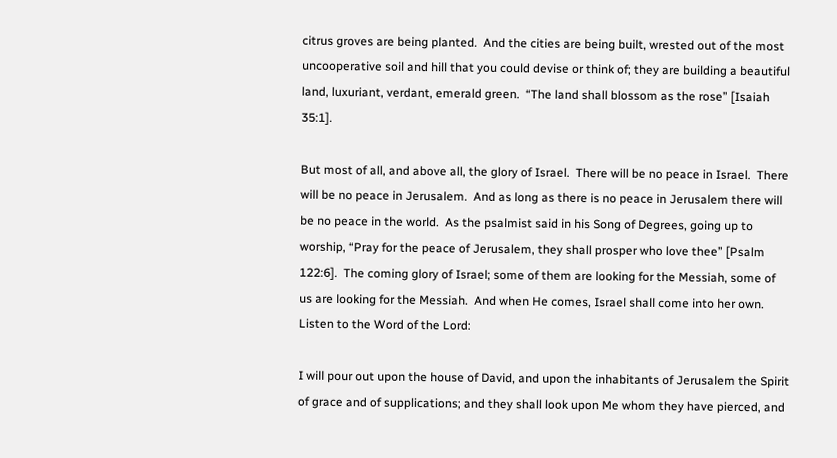citrus groves are being planted.  And the cities are being built, wrested out of the most uncooperative soil and hill that you could devise or think of; they are building a beautiful land, luxuriant, verdant, emerald green.  “The land shall blossom as the rose” [Isaiah 35:1].

But most of all, and above all, the glory of Israel.  There will be no peace in Israel.  There will be no peace in Jerusalem.  And as long as there is no peace in Jerusalem there will be no peace in the world.  As the psalmist said in his Song of Degrees, going up to worship, “Pray for the peace of Jerusalem, they shall prosper who love thee” [Psalm 122:6].  The coming glory of Israel; some of them are looking for the Messiah, some of us are looking for the Messiah.  And when He comes, Israel shall come into her own.  Listen to the Word of the Lord:

I will pour out upon the house of David, and upon the inhabitants of Jerusalem the Spirit of grace and of supplications; and they shall look upon Me whom they have pierced, and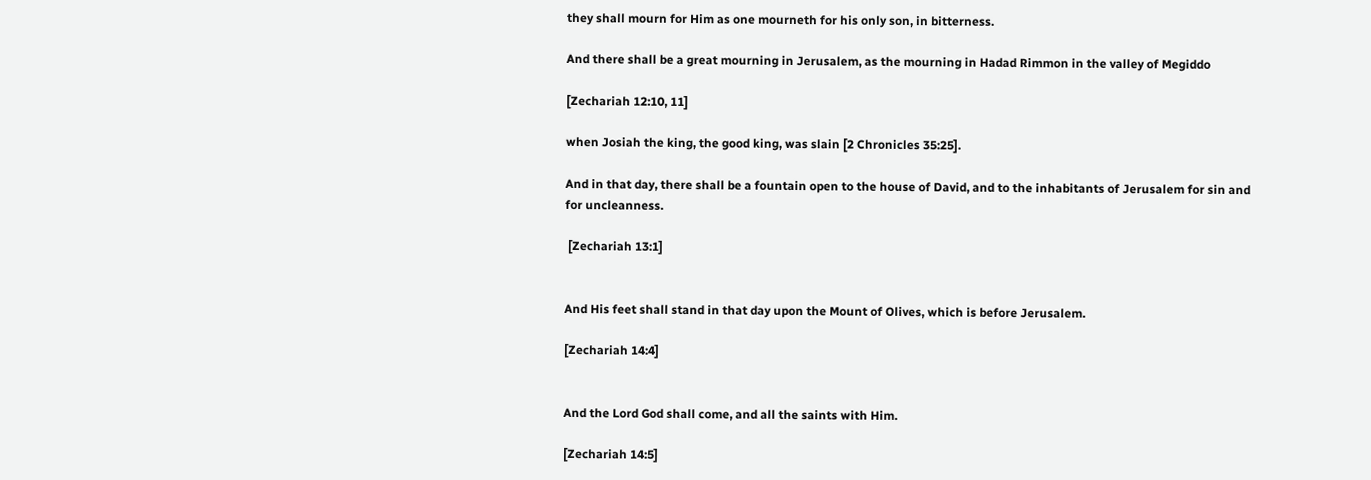they shall mourn for Him as one mourneth for his only son, in bitterness.

And there shall be a great mourning in Jerusalem, as the mourning in Hadad Rimmon in the valley of Megiddo

[Zechariah 12:10, 11]

when Josiah the king, the good king, was slain [2 Chronicles 35:25].

And in that day, there shall be a fountain open to the house of David, and to the inhabitants of Jerusalem for sin and for uncleanness.

 [Zechariah 13:1]


And His feet shall stand in that day upon the Mount of Olives, which is before Jerusalem.

[Zechariah 14:4]


And the Lord God shall come, and all the saints with Him.

[Zechariah 14:5]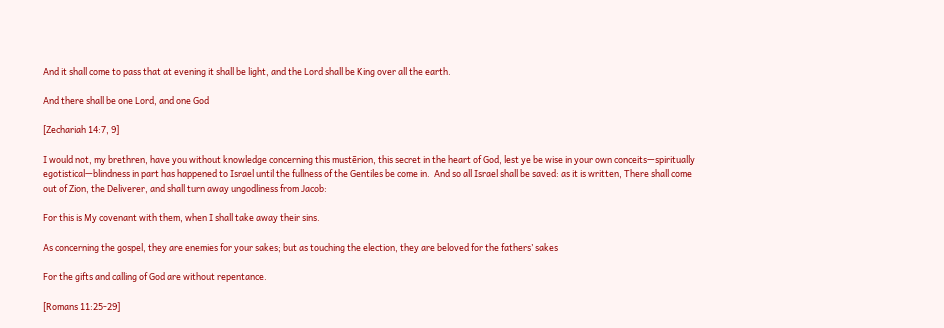And it shall come to pass that at evening it shall be light, and the Lord shall be King over all the earth.

And there shall be one Lord, and one God

[Zechariah 14:7, 9]

I would not, my brethren, have you without knowledge concerning this mustērion, this secret in the heart of God, lest ye be wise in your own conceits—spiritually egotistical—blindness in part has happened to Israel until the fullness of the Gentiles be come in.  And so all Israel shall be saved: as it is written, There shall come out of Zion, the Deliverer, and shall turn away ungodliness from Jacob:

For this is My covenant with them, when I shall take away their sins.

As concerning the gospel, they are enemies for your sakes; but as touching the election, they are beloved for the fathers’ sakes

For the gifts and calling of God are without repentance.

[Romans 11:25-29]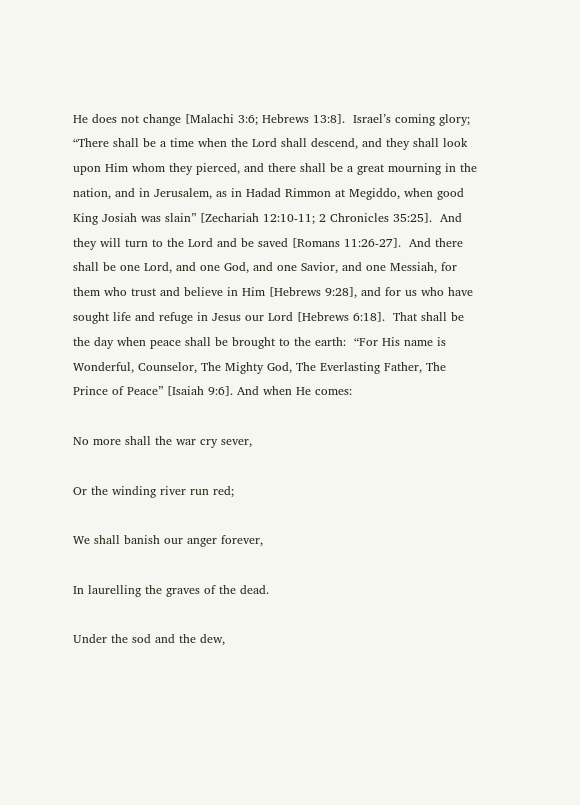He does not change [Malachi 3:6; Hebrews 13:8].  Israel’s coming glory; “There shall be a time when the Lord shall descend, and they shall look upon Him whom they pierced, and there shall be a great mourning in the nation, and in Jerusalem, as in Hadad Rimmon at Megiddo, when good King Josiah was slain” [Zechariah 12:10-11; 2 Chronicles 35:25].  And they will turn to the Lord and be saved [Romans 11:26-27].  And there shall be one Lord, and one God, and one Savior, and one Messiah, for them who trust and believe in Him [Hebrews 9:28], and for us who have sought life and refuge in Jesus our Lord [Hebrews 6:18].  That shall be the day when peace shall be brought to the earth:  “For His name is Wonderful, Counselor, The Mighty God, The Everlasting Father, The Prince of Peace” [Isaiah 9:6]. And when He comes:

No more shall the war cry sever,

Or the winding river run red;

We shall banish our anger forever,

In laurelling the graves of the dead.

Under the sod and the dew,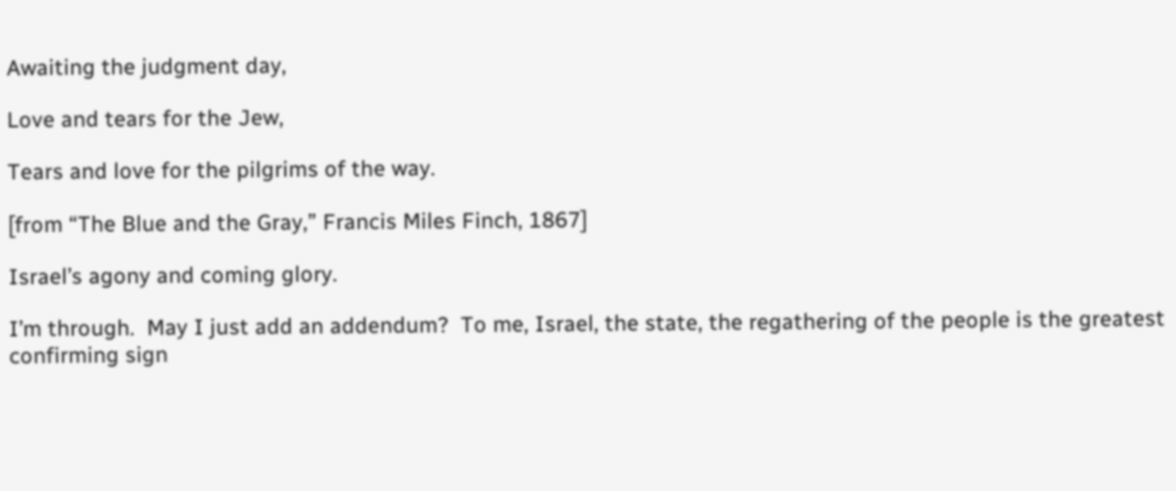Awaiting the judgment day,

Love and tears for the Jew,

Tears and love for the pilgrims of the way.

[from “The Blue and the Gray,” Francis Miles Finch, 1867]

Israel’s agony and coming glory.

I’m through.  May I just add an addendum?  To me, Israel, the state, the regathering of the people is the greatest confirming sign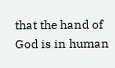that the hand of God is in human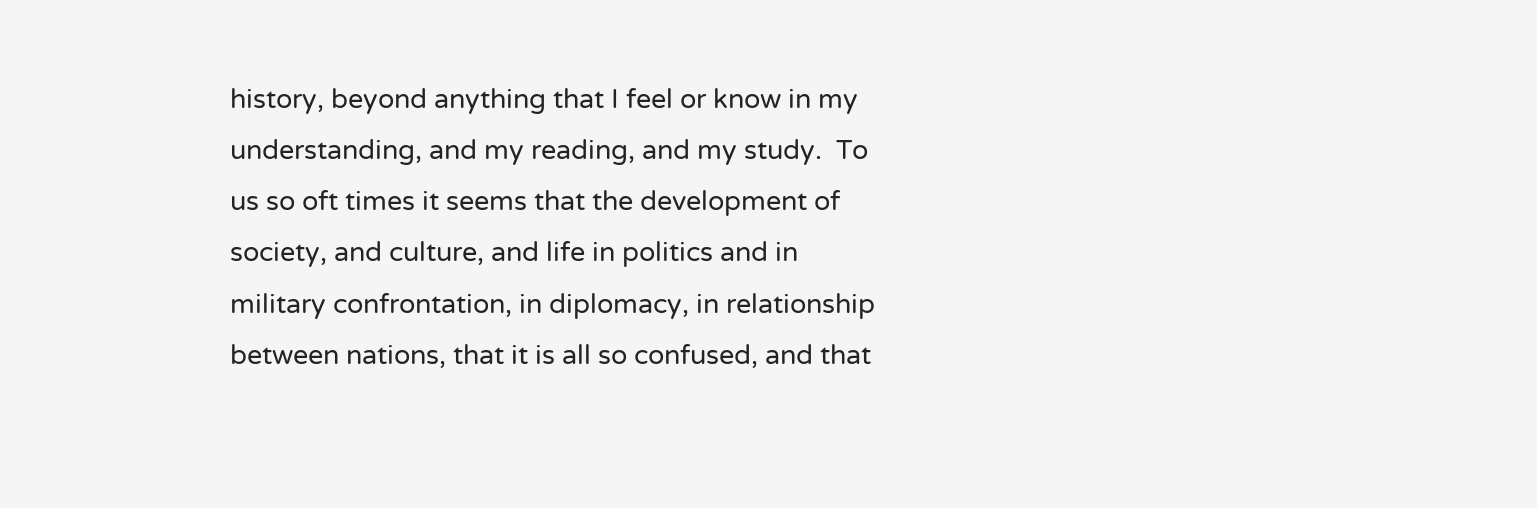history, beyond anything that I feel or know in my understanding, and my reading, and my study.  To us so oft times it seems that the development of society, and culture, and life in politics and in military confrontation, in diplomacy, in relationship between nations, that it is all so confused, and that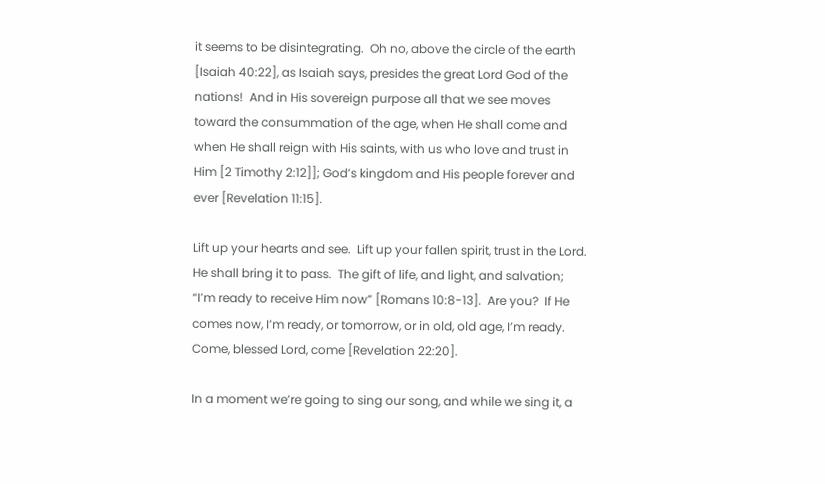it seems to be disintegrating.  Oh no, above the circle of the earth [Isaiah 40:22], as Isaiah says, presides the great Lord God of the nations!  And in His sovereign purpose all that we see moves toward the consummation of the age, when He shall come and when He shall reign with His saints, with us who love and trust in Him [2 Timothy 2:12]]; God’s kingdom and His people forever and ever [Revelation 11:15].

Lift up your hearts and see.  Lift up your fallen spirit, trust in the Lord.  He shall bring it to pass.  The gift of life, and light, and salvation; “I’m ready to receive Him now” [Romans 10:8-13].  Are you?  If He comes now, I’m ready, or tomorrow, or in old, old age, I’m ready.  Come, blessed Lord, come [Revelation 22:20].

In a moment we’re going to sing our song, and while we sing it, a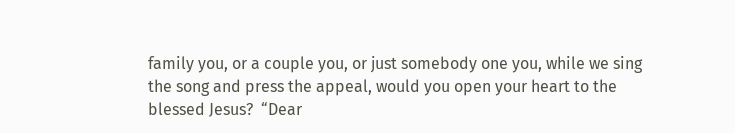family you, or a couple you, or just somebody one you, while we sing the song and press the appeal, would you open your heart to the blessed Jesus?  “Dear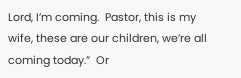Lord, I’m coming.  Pastor, this is my wife, these are our children, we’re all coming today.”  Or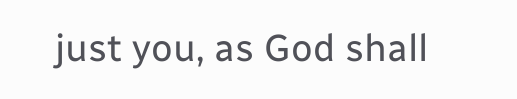just you, as God shall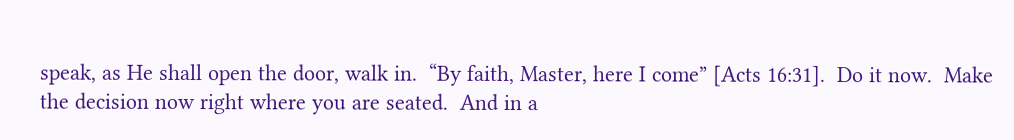speak, as He shall open the door, walk in.  “By faith, Master, here I come” [Acts 16:31].  Do it now.  Make the decision now right where you are seated.  And in a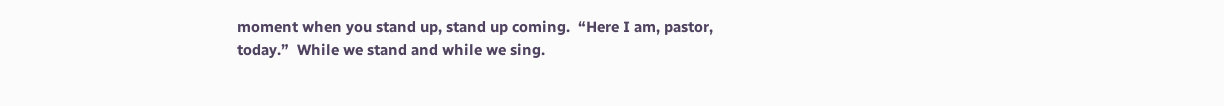moment when you stand up, stand up coming.  “Here I am, pastor, today.”  While we stand and while we sing.